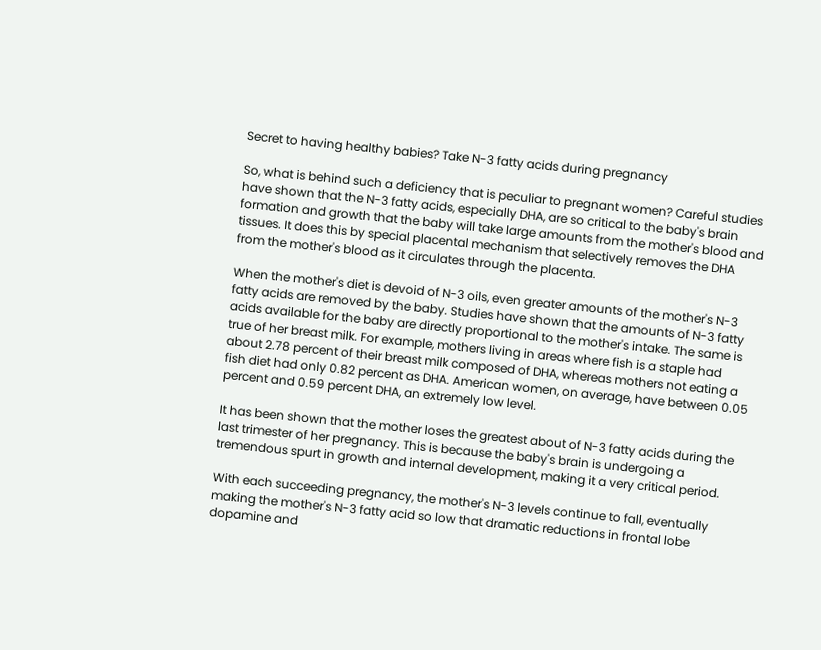Secret to having healthy babies? Take N-3 fatty acids during pregnancy

So, what is behind such a deficiency that is peculiar to pregnant women? Careful studies have shown that the N-3 fatty acids, especially DHA, are so critical to the baby's brain formation and growth that the baby will take large amounts from the mother's blood and tissues. It does this by special placental mechanism that selectively removes the DHA from the mother's blood as it circulates through the placenta.

When the mother's diet is devoid of N-3 oils, even greater amounts of the mother's N-3 fatty acids are removed by the baby. Studies have shown that the amounts of N-3 fatty acids available for the baby are directly proportional to the mother's intake. The same is true of her breast milk. For example, mothers living in areas where fish is a staple had about 2.78 percent of their breast milk composed of DHA, whereas mothers not eating a fish diet had only 0.82 percent as DHA. American women, on average, have between 0.05 percent and 0.59 percent DHA, an extremely low level.

It has been shown that the mother loses the greatest about of N-3 fatty acids during the last trimester of her pregnancy. This is because the baby's brain is undergoing a tremendous spurt in growth and internal development, making it a very critical period.

With each succeeding pregnancy, the mother's N-3 levels continue to fall, eventually making the mother's N-3 fatty acid so low that dramatic reductions in frontal lobe dopamine and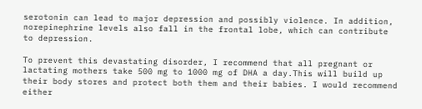serotonin can lead to major depression and possibly violence. In addition, norepinephrine levels also fall in the frontal lobe, which can contribute to depression.

To prevent this devastating disorder, I recommend that all pregnant or lactating mothers take 500 mg to 1000 mg of DHA a day.This will build up their body stores and protect both them and their babies. I would recommend either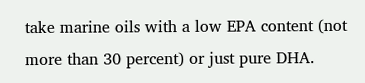take marine oils with a low EPA content (not more than 30 percent) or just pure DHA.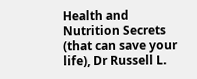Health and Nutrition Secrets (that can save your life), Dr Russell L.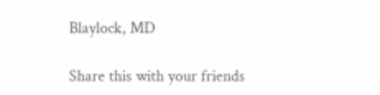Blaylock, MD

Share this with your friends